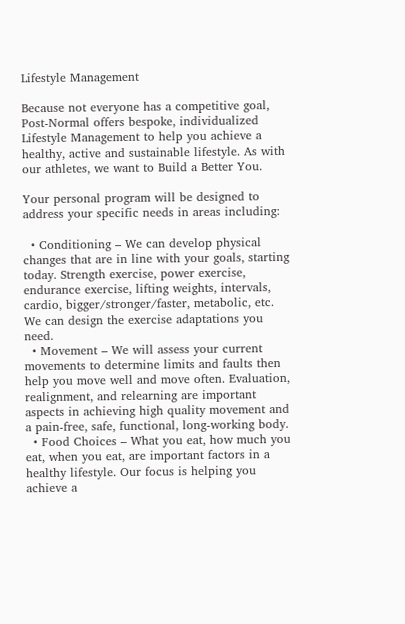Lifestyle Management

Because not everyone has a competitive goal, Post-Normal offers bespoke, individualized Lifestyle Management to help you achieve a healthy, active and sustainable lifestyle. As with our athletes, we want to Build a Better You.

Your personal program will be designed to address your specific needs in areas including:

  • Conditioning – We can develop physical changes that are in line with your goals, starting today. Strength exercise, power exercise, endurance exercise, lifting weights, intervals, cardio, bigger/stronger/faster, metabolic, etc. We can design the exercise adaptations you need.
  • Movement – We will assess your current movements to determine limits and faults then help you move well and move often. Evaluation, realignment, and relearning are important aspects in achieving high quality movement and a pain-free, safe, functional, long-working body.
  • Food Choices – What you eat, how much you eat, when you eat, are important factors in a healthy lifestyle. Our focus is helping you achieve a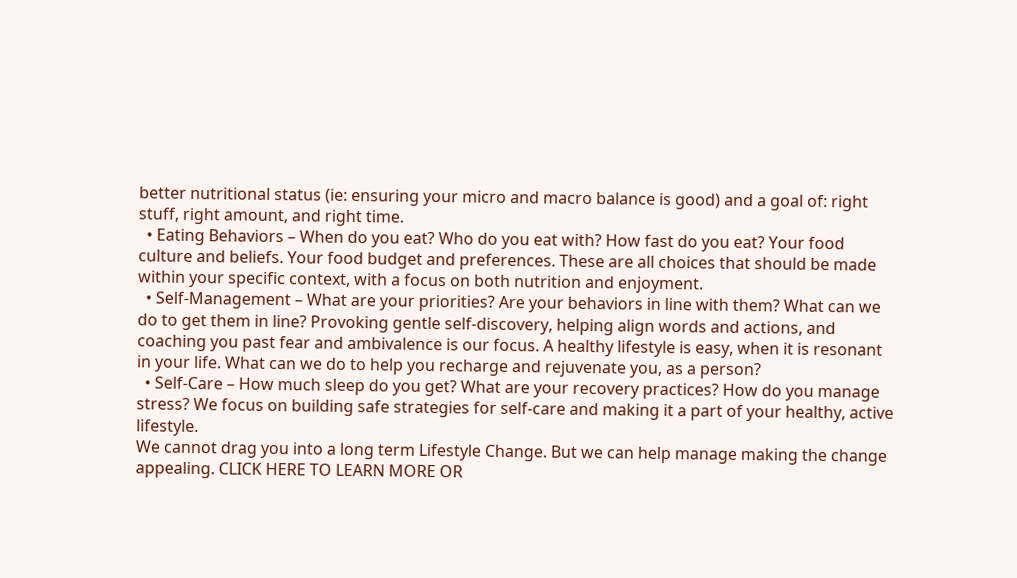better nutritional status (ie: ensuring your micro and macro balance is good) and a goal of: right stuff, right amount, and right time.
  • Eating Behaviors – When do you eat? Who do you eat with? How fast do you eat? Your food culture and beliefs. Your food budget and preferences. These are all choices that should be made within your specific context, with a focus on both nutrition and enjoyment.
  • Self-Management – What are your priorities? Are your behaviors in line with them? What can we do to get them in line? Provoking gentle self-discovery, helping align words and actions, and coaching you past fear and ambivalence is our focus. A healthy lifestyle is easy, when it is resonant in your life. What can we do to help you recharge and rejuvenate you, as a person?
  • Self-Care – How much sleep do you get? What are your recovery practices? How do you manage stress? We focus on building safe strategies for self-care and making it a part of your healthy, active lifestyle.
We cannot drag you into a long term Lifestyle Change. But we can help manage making the change appealing. CLICK HERE TO LEARN MORE OR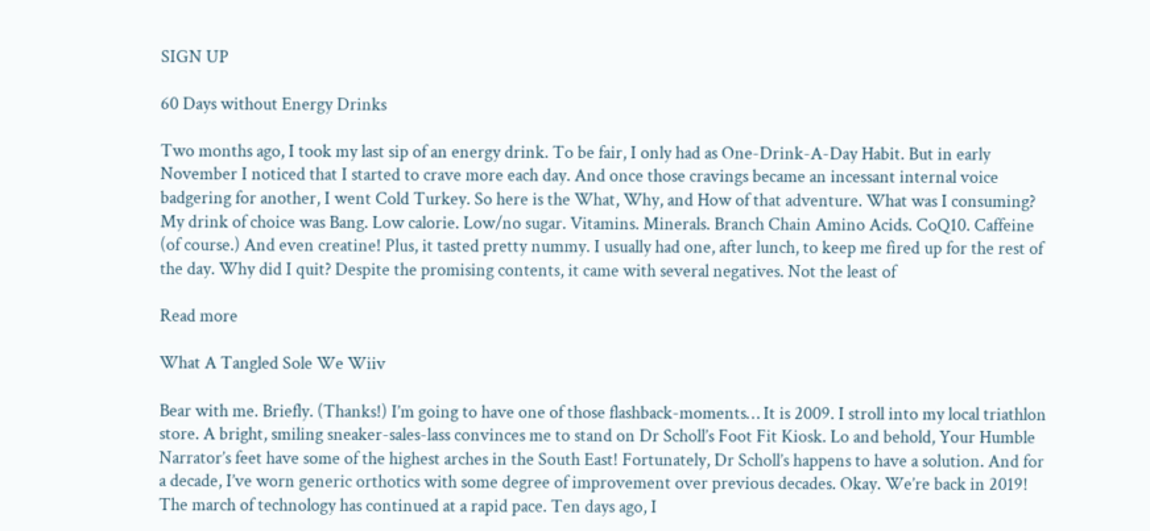SIGN UP

60 Days without Energy Drinks

Two months ago, I took my last sip of an energy drink. To be fair, I only had as One-Drink-A-Day Habit. But in early November I noticed that I started to crave more each day. And once those cravings became an incessant internal voice badgering for another, I went Cold Turkey. So here is the What, Why, and How of that adventure. What was I consuming? My drink of choice was Bang. Low calorie. Low/no sugar. Vitamins. Minerals. Branch Chain Amino Acids. CoQ10. Caffeine (of course.) And even creatine! Plus, it tasted pretty nummy. I usually had one, after lunch, to keep me fired up for the rest of the day. Why did I quit? Despite the promising contents, it came with several negatives. Not the least of

Read more

What A Tangled Sole We Wiiv

Bear with me. Briefly. (Thanks!) I’m going to have one of those flashback-moments… It is 2009. I stroll into my local triathlon store. A bright, smiling sneaker-sales-lass convinces me to stand on Dr Scholl’s Foot Fit Kiosk. Lo and behold, Your Humble Narrator’s feet have some of the highest arches in the South East! Fortunately, Dr Scholl’s happens to have a solution. And for a decade, I’ve worn generic orthotics with some degree of improvement over previous decades. Okay. We’re back in 2019! The march of technology has continued at a rapid pace. Ten days ago, I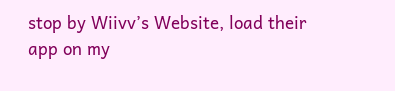stop by Wiivv’s Website, load their app on my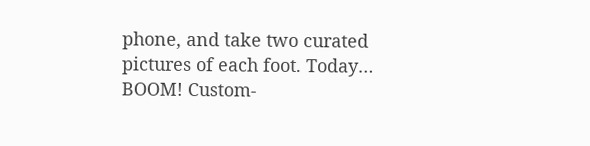phone, and take two curated pictures of each foot. Today… BOOM! Custom-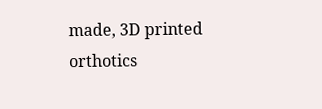made, 3D printed orthotics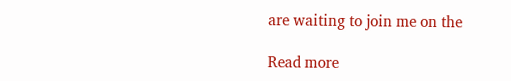are waiting to join me on the

Read more